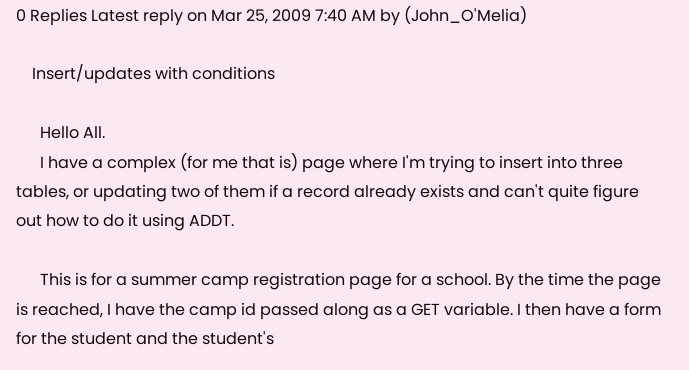0 Replies Latest reply on Mar 25, 2009 7:40 AM by (John_O'Melia)

    Insert/updates with conditions

      Hello All.
      I have a complex (for me that is) page where I'm trying to insert into three tables, or updating two of them if a record already exists and can't quite figure out how to do it using ADDT.

      This is for a summer camp registration page for a school. By the time the page is reached, I have the camp id passed along as a GET variable. I then have a form for the student and the student's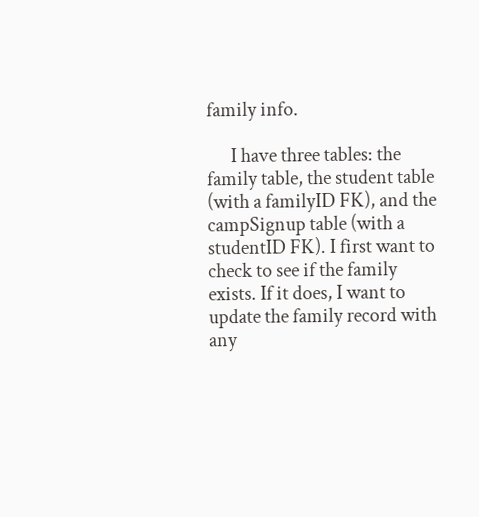family info.

      I have three tables: the family table, the student table (with a familyID FK), and the campSignup table (with a studentID FK). I first want to check to see if the family exists. If it does, I want to update the family record with any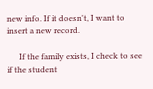new info. If it doesn't, I want to insert a new record.

      If the family exists, I check to see if the student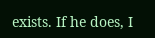exists. If he does, I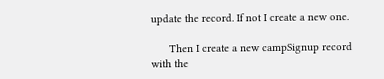update the record. If not I create a new one.

      Then I create a new campSignup record with the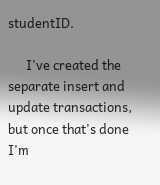studentID.

      I've created the separate insert and update transactions, but once that's done I'm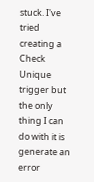stuck. I've tried creating a Check Unique trigger but the only thing I can do with it is generate an error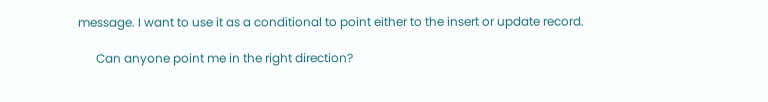message. I want to use it as a conditional to point either to the insert or update record.

      Can anyone point me in the right direction?